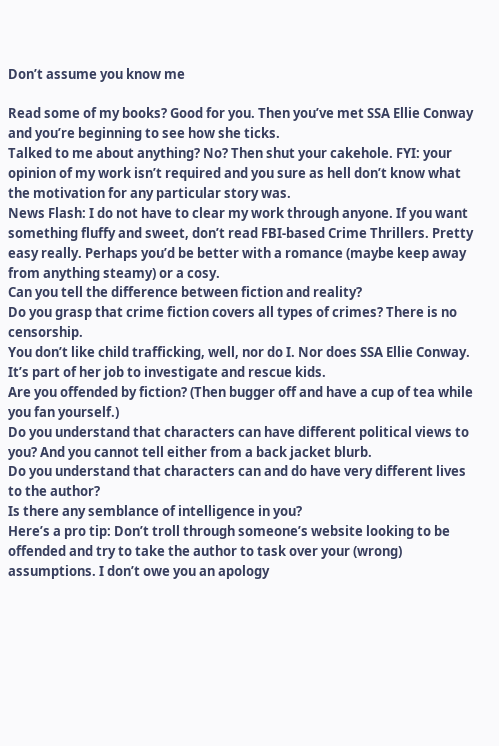Don’t assume you know me

Read some of my books? Good for you. Then you’ve met SSA Ellie Conway and you’re beginning to see how she ticks.
Talked to me about anything? No? Then shut your cakehole. FYI: your opinion of my work isn’t required and you sure as hell don’t know what the motivation for any particular story was.
News Flash: I do not have to clear my work through anyone. If you want something fluffy and sweet, don’t read FBI-based Crime Thrillers. Pretty easy really. Perhaps you’d be better with a romance (maybe keep away from anything steamy) or a cosy.
Can you tell the difference between fiction and reality?
Do you grasp that crime fiction covers all types of crimes? There is no censorship.
You don’t like child trafficking, well, nor do I. Nor does SSA Ellie Conway. It’s part of her job to investigate and rescue kids.
Are you offended by fiction? (Then bugger off and have a cup of tea while you fan yourself.)
Do you understand that characters can have different political views to you? And you cannot tell either from a back jacket blurb.
Do you understand that characters can and do have very different lives to the author?
Is there any semblance of intelligence in you?
Here’s a pro tip: Don’t troll through someone’s website looking to be offended and try to take the author to task over your (wrong) assumptions. I don’t owe you an apology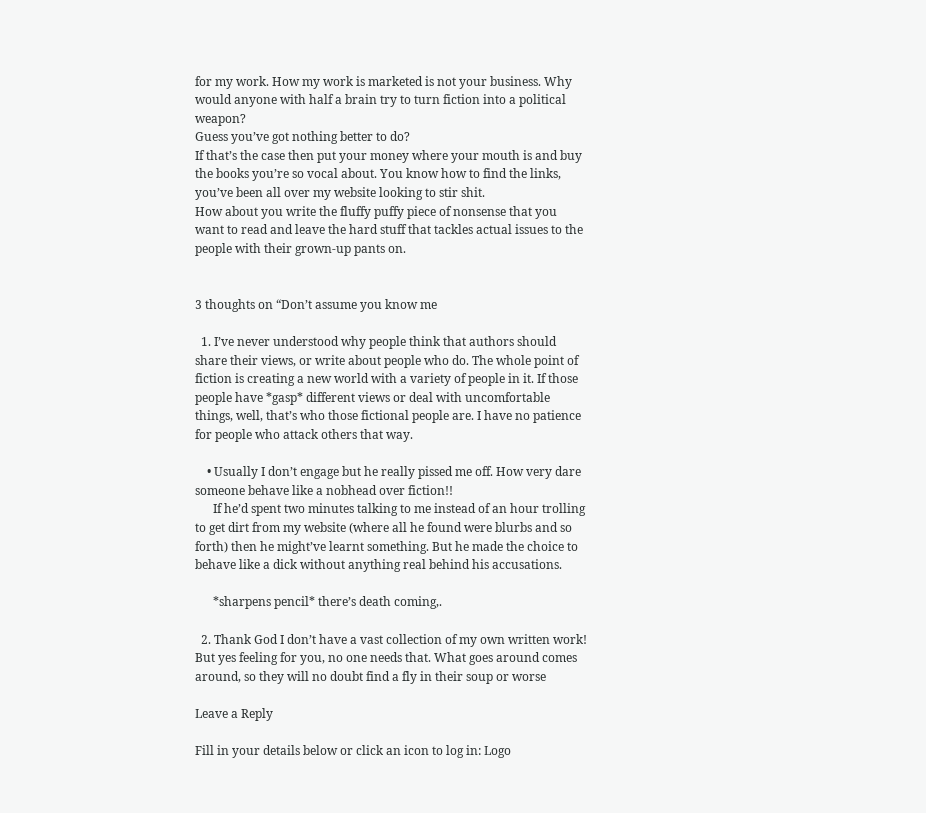for my work. How my work is marketed is not your business. Why would anyone with half a brain try to turn fiction into a political weapon?
Guess you’ve got nothing better to do?
If that’s the case then put your money where your mouth is and buy the books you’re so vocal about. You know how to find the links, you’ve been all over my website looking to stir shit.
How about you write the fluffy puffy piece of nonsense that you want to read and leave the hard stuff that tackles actual issues to the people with their grown-up pants on.


3 thoughts on “Don’t assume you know me

  1. I’ve never understood why people think that authors should share their views, or write about people who do. The whole point of fiction is creating a new world with a variety of people in it. If those people have *gasp* different views or deal with uncomfortable things, well, that’s who those fictional people are. I have no patience for people who attack others that way.

    • Usually I don’t engage but he really pissed me off. How very dare someone behave like a nobhead over fiction!!
      If he’d spent two minutes talking to me instead of an hour trolling to get dirt from my website (where all he found were blurbs and so forth) then he might’ve learnt something. But he made the choice to behave like a dick without anything real behind his accusations.

      *sharpens pencil* there’s death coming,.

  2. Thank God I don’t have a vast collection of my own written work! But yes feeling for you, no one needs that. What goes around comes around, so they will no doubt find a fly in their soup or worse

Leave a Reply

Fill in your details below or click an icon to log in: Logo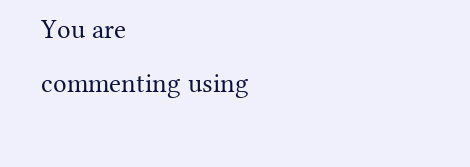You are commenting using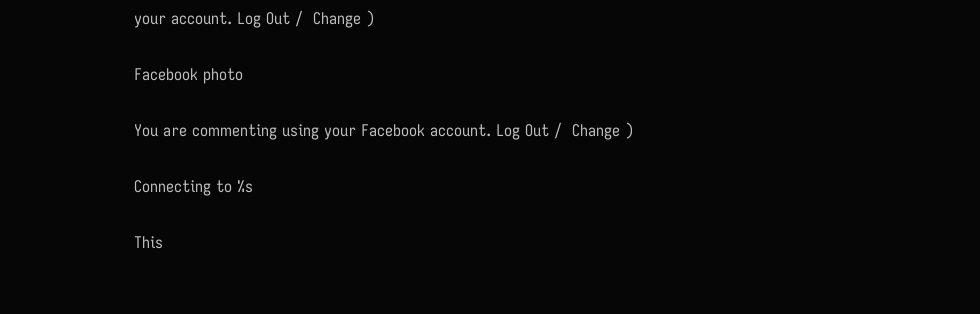your account. Log Out /  Change )

Facebook photo

You are commenting using your Facebook account. Log Out /  Change )

Connecting to %s

This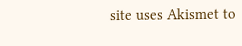site uses Akismet to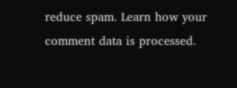reduce spam. Learn how your comment data is processed.